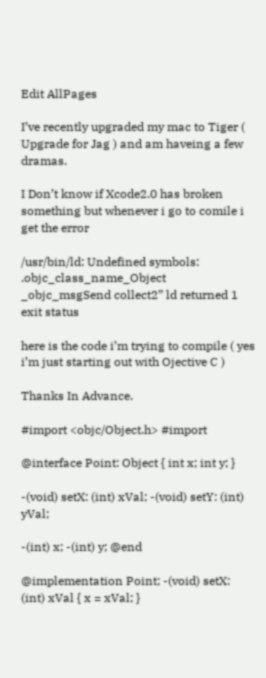Edit AllPages

I’ve recently upgraded my mac to Tiger ( Upgrade for Jag ) and am haveing a few dramas.

I Don’t know if Xcode2.0 has broken something but whenever i go to comile i get the error

/usr/bin/ld: Undefined symbols: .objc_class_name_Object _objc_msgSend collect2” ld returned 1 exit status

here is the code i’m trying to compile ( yes i’m just starting out with Ojective C )

Thanks In Advance.

#import <objc/Object.h> #import

@interface Point: Object { int x; int y; }

-(void) setX: (int) xVal; -(void) setY: (int) yVal;

-(int) x; -(int) y; @end

@implementation Point; -(void) setX: (int) xVal { x = xVal; }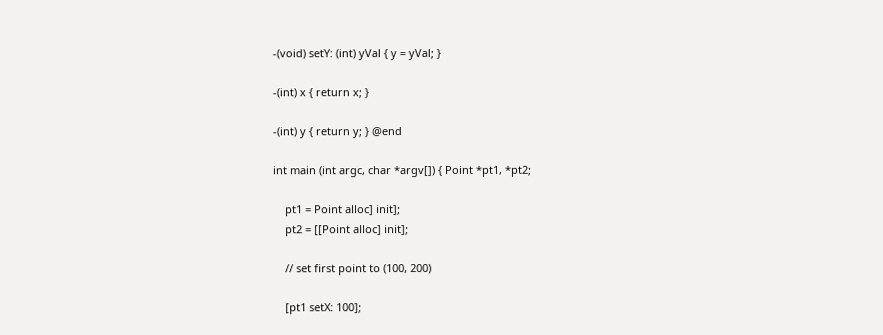-(void) setY: (int) yVal { y = yVal; }

-(int) x { return x; }

-(int) y { return y; } @end

int main (int argc, char *argv[]) { Point *pt1, *pt2;

    pt1 = Point alloc] init];
    pt2 = [[Point alloc] init];

    // set first point to (100, 200)

    [pt1 setX: 100];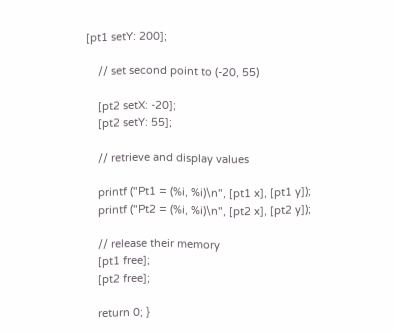[pt1 setY: 200];

    // set second point to (-20, 55)

    [pt2 setX: -20];
    [pt2 setY: 55];

    // retrieve and display values

    printf ("Pt1 = (%i, %i)\n", [pt1 x], [pt1 y]);
    printf ("Pt2 = (%i, %i)\n", [pt2 x], [pt2 y]);

    // release their memory
    [pt1 free];
    [pt2 free];

    return 0; }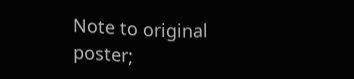Note to original poster;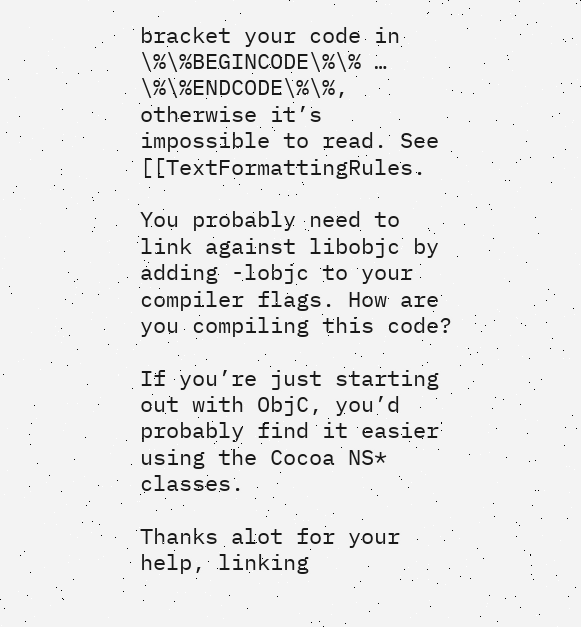bracket your code in \%\%BEGINCODE\%\% … \%\%ENDCODE\%\%, otherwise it’s impossible to read. See [[TextFormattingRules.

You probably need to link against libobjc by adding -lobjc to your compiler flags. How are you compiling this code?

If you’re just starting out with ObjC, you’d probably find it easier using the Cocoa NS* classes.

Thanks alot for your help, linking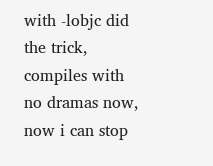with -lobjc did the trick, compiles with no dramas now, now i can stop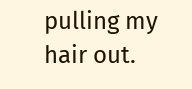pulling my hair out.